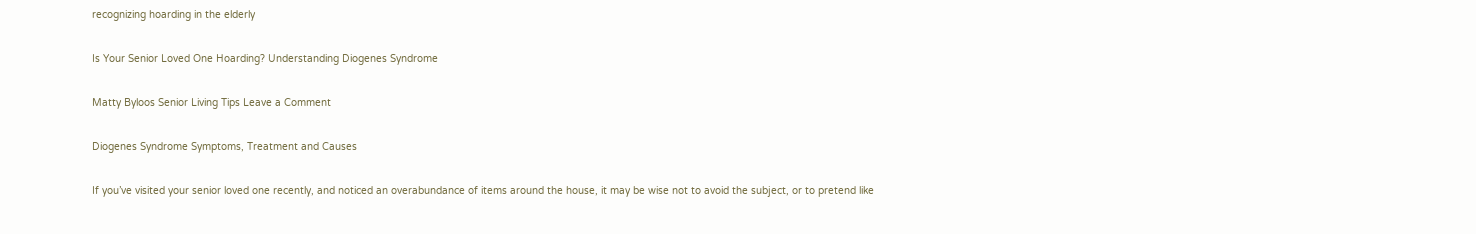recognizing hoarding in the elderly

Is Your Senior Loved One Hoarding? Understanding Diogenes Syndrome

Matty Byloos Senior Living Tips Leave a Comment

Diogenes Syndrome Symptoms, Treatment and Causes

If you’ve visited your senior loved one recently, and noticed an overabundance of items around the house, it may be wise not to avoid the subject, or to pretend like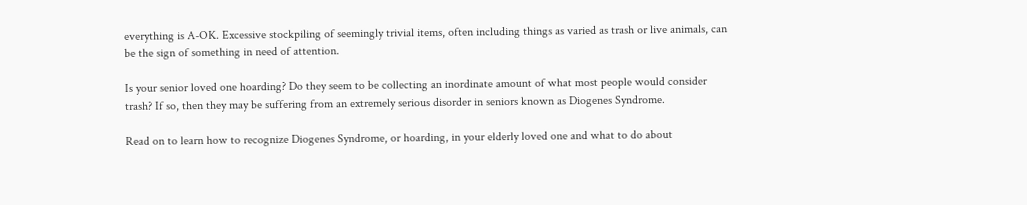everything is A-OK. Excessive stockpiling of seemingly trivial items, often including things as varied as trash or live animals, can be the sign of something in need of attention.

Is your senior loved one hoarding? Do they seem to be collecting an inordinate amount of what most people would consider trash? If so, then they may be suffering from an extremely serious disorder in seniors known as Diogenes Syndrome.

Read on to learn how to recognize Diogenes Syndrome, or hoarding, in your elderly loved one and what to do about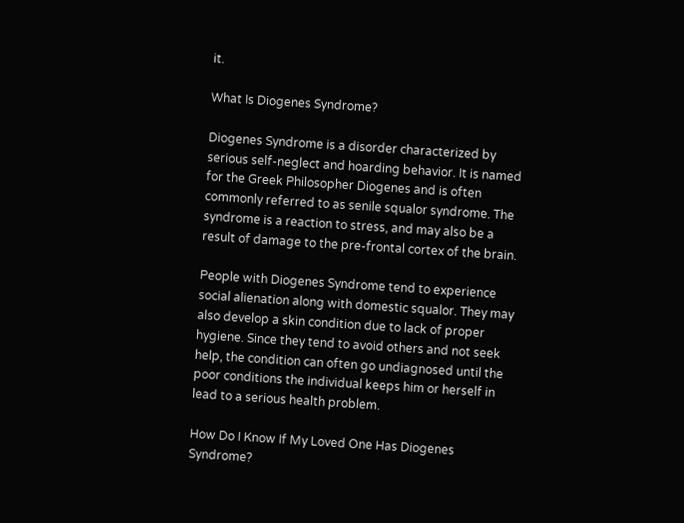it.

What Is Diogenes Syndrome?

Diogenes Syndrome is a disorder characterized by serious self-neglect and hoarding behavior. It is named for the Greek Philosopher Diogenes and is often commonly referred to as senile squalor syndrome. The syndrome is a reaction to stress, and may also be a result of damage to the pre-frontal cortex of the brain.

People with Diogenes Syndrome tend to experience social alienation along with domestic squalor. They may also develop a skin condition due to lack of proper hygiene. Since they tend to avoid others and not seek help, the condition can often go undiagnosed until the poor conditions the individual keeps him or herself in lead to a serious health problem.

How Do I Know If My Loved One Has Diogenes Syndrome?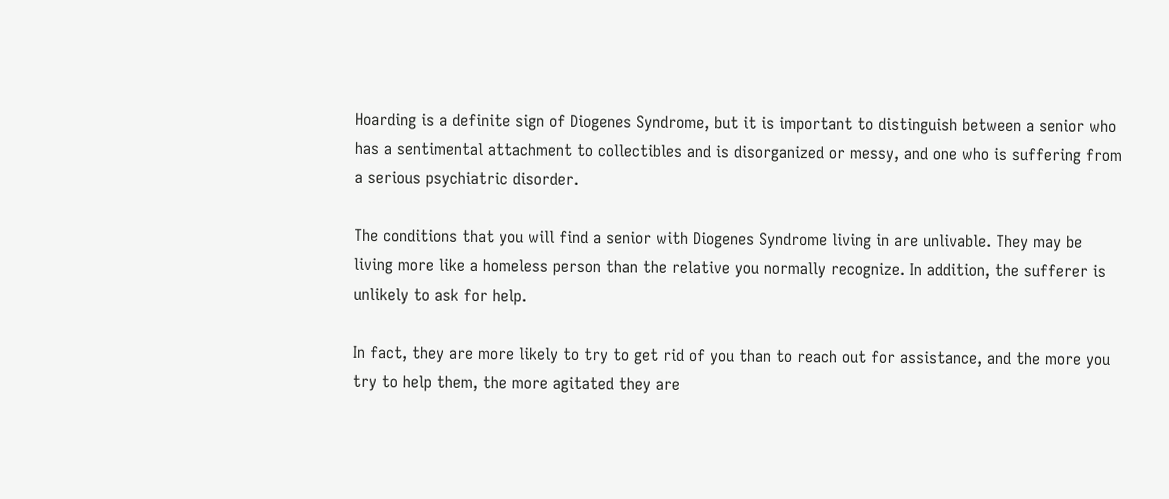Hoarding is a definite sign of Diogenes Syndrome, but it is important to distinguish between a senior who has a sentimental attachment to collectibles and is disorganized or messy, and one who is suffering from a serious psychiatric disorder.

The conditions that you will find a senior with Diogenes Syndrome living in are unlivable. They may be living more like a homeless person than the relative you normally recognize. In addition, the sufferer is unlikely to ask for help.

In fact, they are more likely to try to get rid of you than to reach out for assistance, and the more you try to help them, the more agitated they are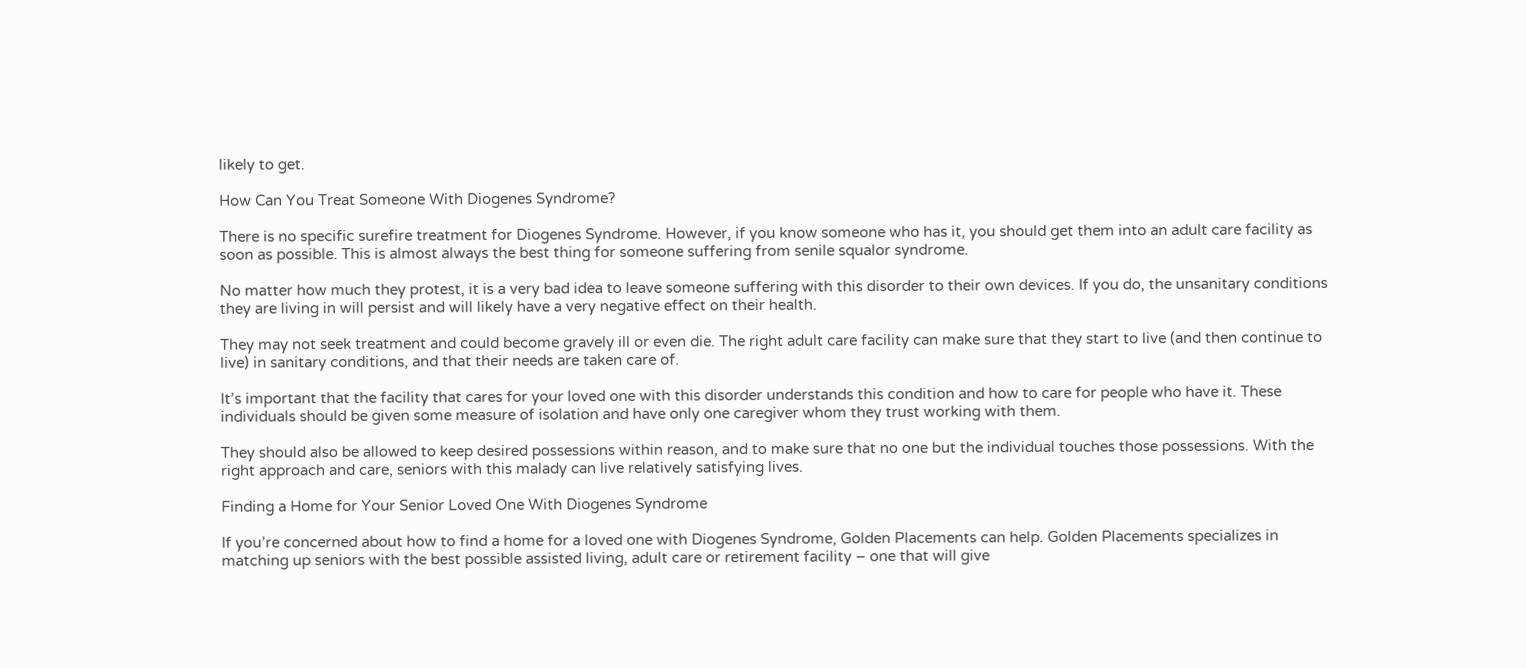likely to get.

How Can You Treat Someone With Diogenes Syndrome?

There is no specific surefire treatment for Diogenes Syndrome. However, if you know someone who has it, you should get them into an adult care facility as soon as possible. This is almost always the best thing for someone suffering from senile squalor syndrome.

No matter how much they protest, it is a very bad idea to leave someone suffering with this disorder to their own devices. If you do, the unsanitary conditions they are living in will persist and will likely have a very negative effect on their health.

They may not seek treatment and could become gravely ill or even die. The right adult care facility can make sure that they start to live (and then continue to live) in sanitary conditions, and that their needs are taken care of.

It’s important that the facility that cares for your loved one with this disorder understands this condition and how to care for people who have it. These individuals should be given some measure of isolation and have only one caregiver whom they trust working with them.

They should also be allowed to keep desired possessions within reason, and to make sure that no one but the individual touches those possessions. With the right approach and care, seniors with this malady can live relatively satisfying lives.

Finding a Home for Your Senior Loved One With Diogenes Syndrome

If you’re concerned about how to find a home for a loved one with Diogenes Syndrome, Golden Placements can help. Golden Placements specializes in matching up seniors with the best possible assisted living, adult care or retirement facility – one that will give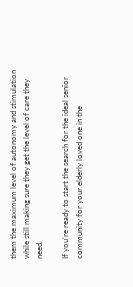them the maximum level of autonomy and stimulation while still making sure they get the level of care they need.

If you’re ready to start the search for the ideal senior community for your elderly loved one in the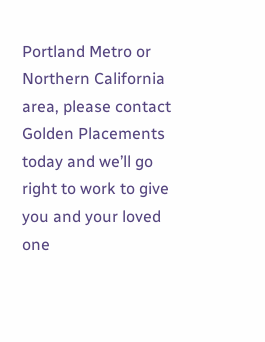Portland Metro or Northern California area, please contact Golden Placements today and we’ll go right to work to give you and your loved one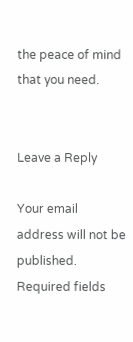the peace of mind that you need.


Leave a Reply

Your email address will not be published. Required fields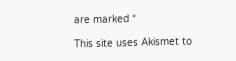are marked *

This site uses Akismet to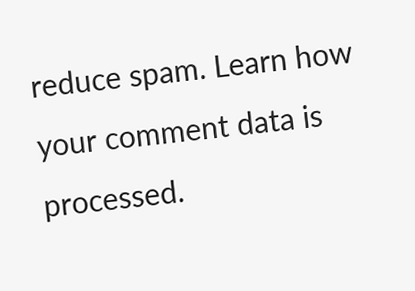reduce spam. Learn how your comment data is processed.